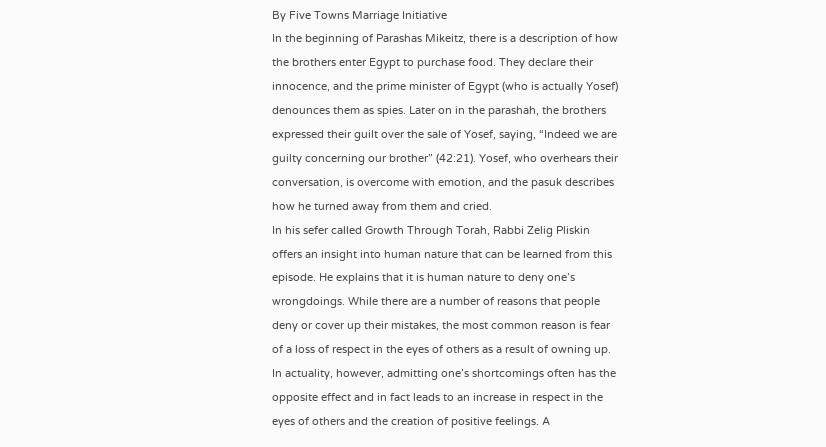By Five Towns Marriage Initiative
In the beginning of Parashas Mikeitz, there is a description of how the brothers enter Egypt to purchase food. They declare their innocence, and the prime minister of Egypt (who is actually Yosef) denounces them as spies. Later on in the parashah, the brothers expressed their guilt over the sale of Yosef, saying, “Indeed we are guilty concerning our brother” (42:21). Yosef, who overhears their conversation, is overcome with emotion, and the pasuk describes how he turned away from them and cried.
In his sefer called Growth Through Torah, Rabbi Zelig Pliskin offers an insight into human nature that can be learned from this episode. He explains that it is human nature to deny one’s wrongdoings. While there are a number of reasons that people deny or cover up their mistakes, the most common reason is fear of a loss of respect in the eyes of others as a result of owning up.
In actuality, however, admitting one’s shortcomings often has the opposite effect and in fact leads to an increase in respect in the eyes of others and the creation of positive feelings. A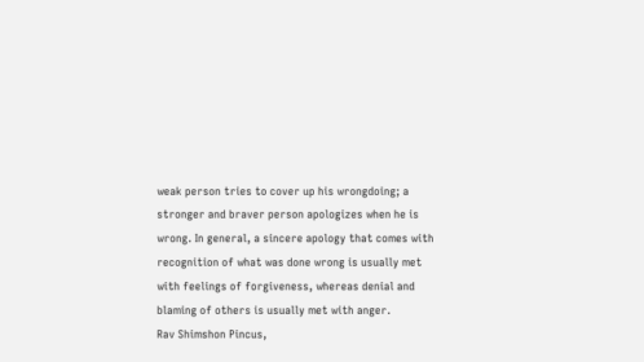weak person tries to cover up his wrongdoing; a stronger and braver person apologizes when he is wrong. In general, a sincere apology that comes with recognition of what was done wrong is usually met with feelings of forgiveness, whereas denial and blaming of others is usually met with anger.
Rav Shimshon Pincus,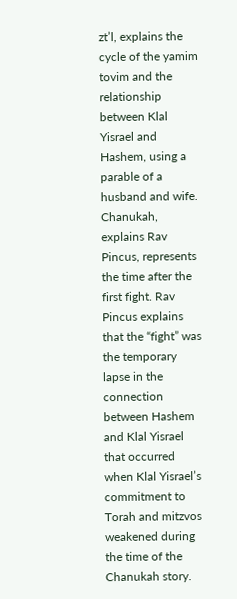zt’l, explains the cycle of the yamim tovim and the relationship between Klal Yisrael and Hashem, using a parable of a husband and wife. Chanukah, explains Rav Pincus, represents the time after the first fight. Rav Pincus explains that the “fight” was the temporary lapse in the connection between Hashem and Klal Yisrael that occurred when Klal Yisrael’s commitment to Torah and mitzvos weakened during the time of the Chanukah story.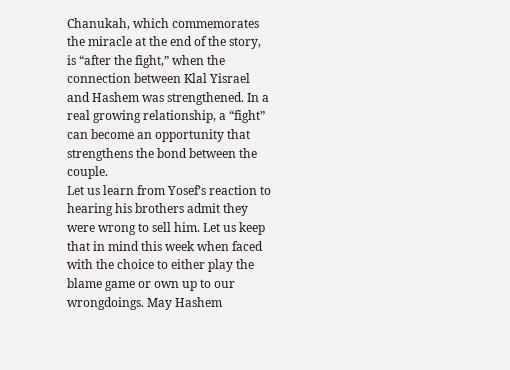Chanukah, which commemorates the miracle at the end of the story, is “after the fight,” when the connection between Klal Yisrael and Hashem was strengthened. In a real growing relationship, a “fight” can become an opportunity that strengthens the bond between the couple.
Let us learn from Yosef’s reaction to hearing his brothers admit they were wrong to sell him. Let us keep that in mind this week when faced with the choice to either play the blame game or own up to our wrongdoings. May Hashem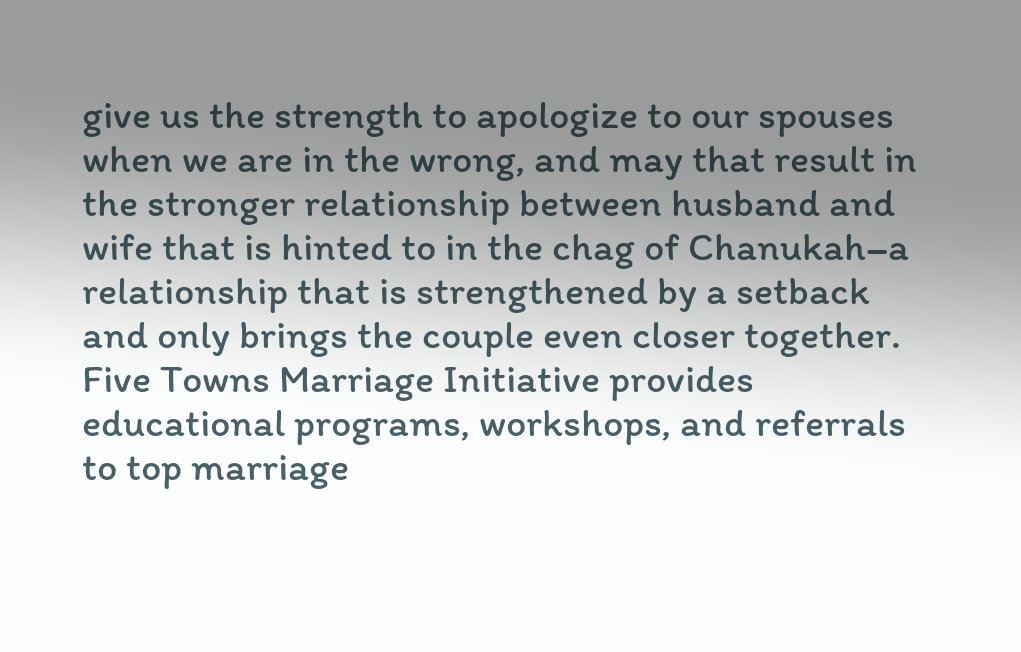give us the strength to apologize to our spouses when we are in the wrong, and may that result in the stronger relationship between husband and wife that is hinted to in the chag of Chanukah–a relationship that is strengthened by a setback and only brings the couple even closer together.
Five Towns Marriage Initiative provides educational programs, workshops, and referrals to top marriage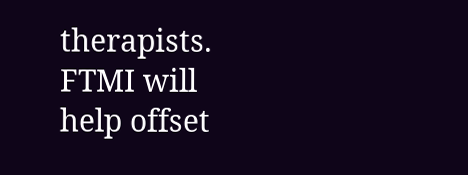therapists. FTMI will help offset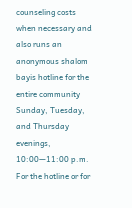counseling costs when necessary and also runs an anonymous shalom bayis hotline for the entire community Sunday, Tuesday, and Thursday evenings, 10:00—11:00 p.m. For the hotline or for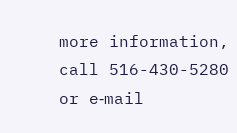more information, call 516-430-5280 or e‑mail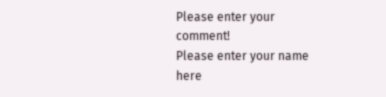Please enter your comment!
Please enter your name here